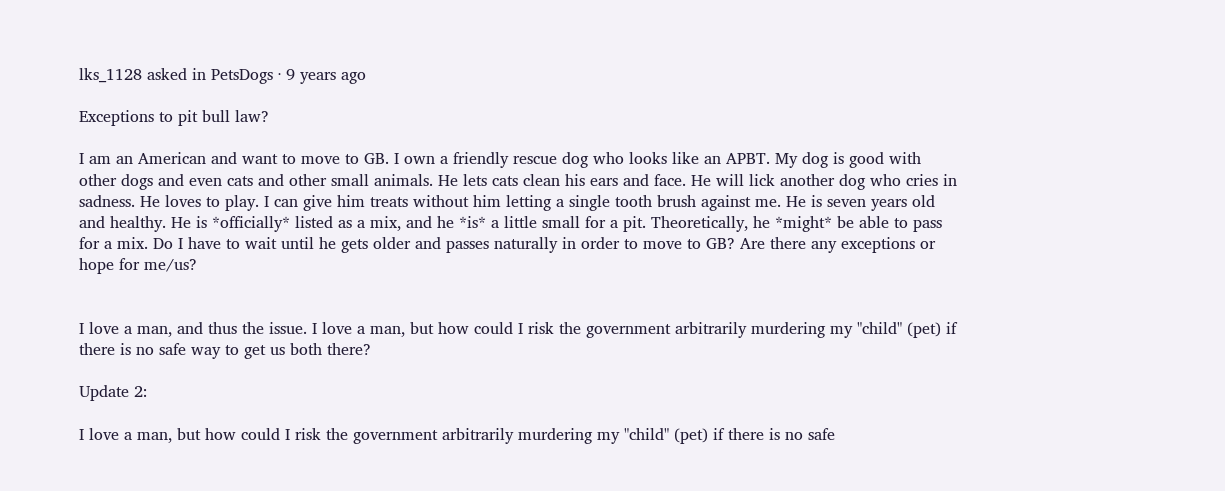lks_1128 asked in PetsDogs · 9 years ago

Exceptions to pit bull law?

I am an American and want to move to GB. I own a friendly rescue dog who looks like an APBT. My dog is good with other dogs and even cats and other small animals. He lets cats clean his ears and face. He will lick another dog who cries in sadness. He loves to play. I can give him treats without him letting a single tooth brush against me. He is seven years old and healthy. He is *officially* listed as a mix, and he *is* a little small for a pit. Theoretically, he *might* be able to pass for a mix. Do I have to wait until he gets older and passes naturally in order to move to GB? Are there any exceptions or hope for me/us?


I love a man, and thus the issue. I love a man, but how could I risk the government arbitrarily murdering my "child" (pet) if there is no safe way to get us both there?

Update 2:

I love a man, but how could I risk the government arbitrarily murdering my "child" (pet) if there is no safe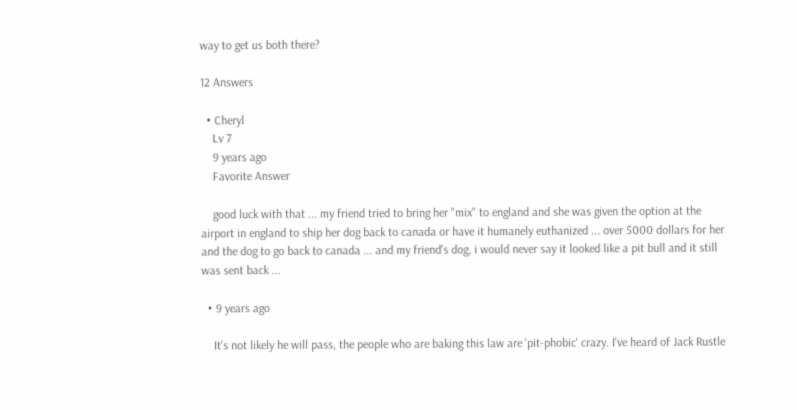way to get us both there?

12 Answers

  • Cheryl
    Lv 7
    9 years ago
    Favorite Answer

    good luck with that ... my friend tried to bring her "mix" to england and she was given the option at the airport in england to ship her dog back to canada or have it humanely euthanized ... over 5000 dollars for her and the dog to go back to canada ... and my friend's dog, i would never say it looked like a pit bull and it still was sent back ...

  • 9 years ago

    It's not likely he will pass, the people who are baking this law are 'pit-phobic' crazy. I've heard of Jack Rustle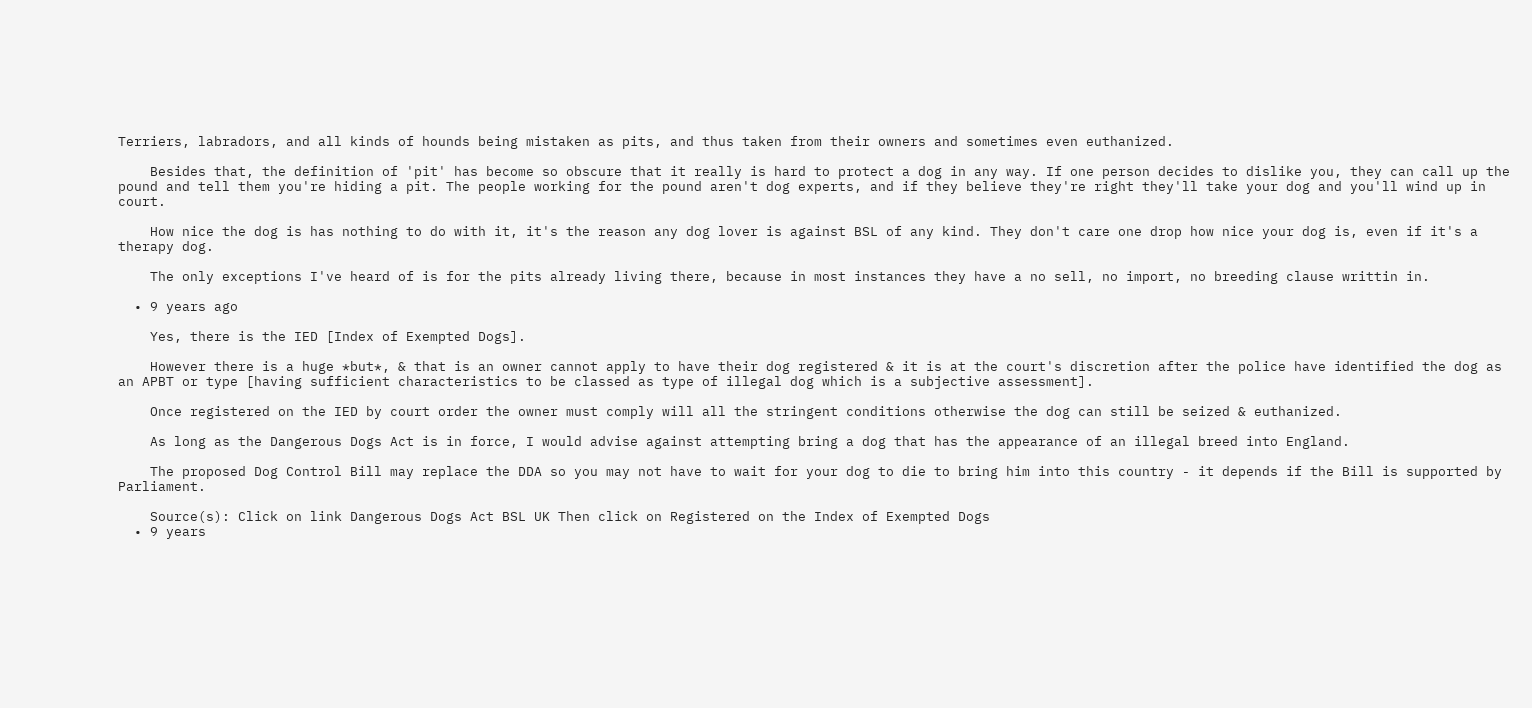Terriers, labradors, and all kinds of hounds being mistaken as pits, and thus taken from their owners and sometimes even euthanized.

    Besides that, the definition of 'pit' has become so obscure that it really is hard to protect a dog in any way. If one person decides to dislike you, they can call up the pound and tell them you're hiding a pit. The people working for the pound aren't dog experts, and if they believe they're right they'll take your dog and you'll wind up in court.

    How nice the dog is has nothing to do with it, it's the reason any dog lover is against BSL of any kind. They don't care one drop how nice your dog is, even if it's a therapy dog.

    The only exceptions I've heard of is for the pits already living there, because in most instances they have a no sell, no import, no breeding clause writtin in.

  • 9 years ago

    Yes, there is the IED [Index of Exempted Dogs].

    However there is a huge *but*, & that is an owner cannot apply to have their dog registered & it is at the court's discretion after the police have identified the dog as an APBT or type [having sufficient characteristics to be classed as type of illegal dog which is a subjective assessment].

    Once registered on the IED by court order the owner must comply will all the stringent conditions otherwise the dog can still be seized & euthanized.

    As long as the Dangerous Dogs Act is in force, I would advise against attempting bring a dog that has the appearance of an illegal breed into England.

    The proposed Dog Control Bill may replace the DDA so you may not have to wait for your dog to die to bring him into this country - it depends if the Bill is supported by Parliament.

    Source(s): Click on link Dangerous Dogs Act BSL UK Then click on Registered on the Index of Exempted Dogs
  • 9 years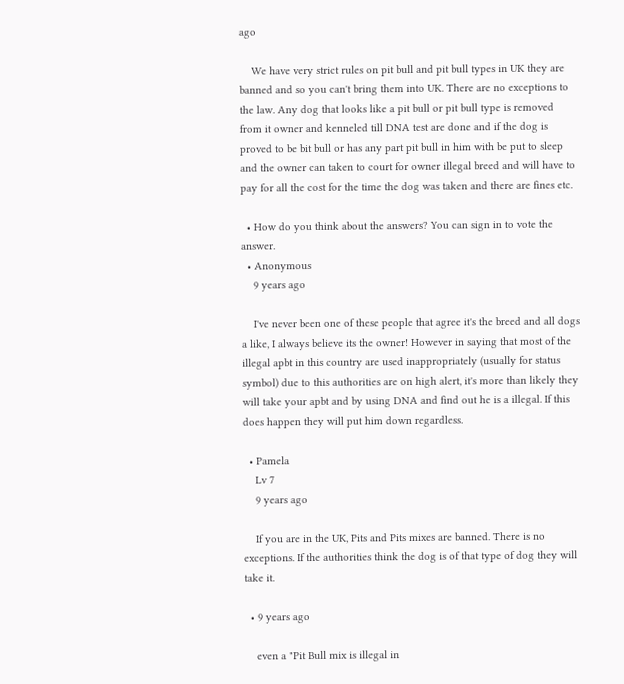ago

    We have very strict rules on pit bull and pit bull types in UK they are banned and so you can't bring them into UK. There are no exceptions to the law. Any dog that looks like a pit bull or pit bull type is removed from it owner and kenneled till DNA test are done and if the dog is proved to be bit bull or has any part pit bull in him with be put to sleep and the owner can taken to court for owner illegal breed and will have to pay for all the cost for the time the dog was taken and there are fines etc.

  • How do you think about the answers? You can sign in to vote the answer.
  • Anonymous
    9 years ago

    I've never been one of these people that agree it's the breed and all dogs a like, I always believe its the owner! However in saying that most of the illegal apbt in this country are used inappropriately (usually for status symbol) due to this authorities are on high alert, it's more than likely they will take your apbt and by using DNA and find out he is a illegal. If this does happen they will put him down regardless.

  • Pamela
    Lv 7
    9 years ago

    If you are in the UK, Pits and Pits mixes are banned. There is no exceptions. If the authorities think the dog is of that type of dog they will take it.

  • 9 years ago

    even a "Pit Bull mix is illegal in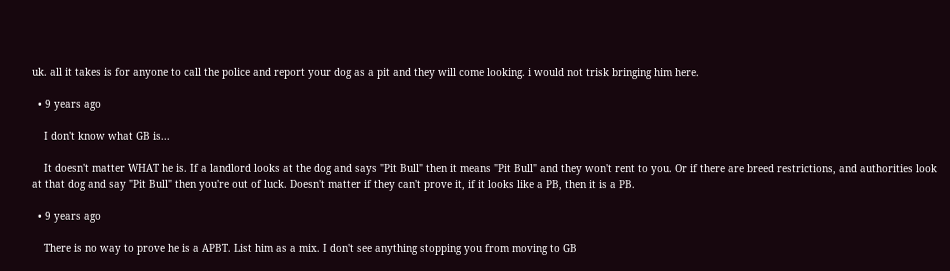uk. all it takes is for anyone to call the police and report your dog as a pit and they will come looking. i would not trisk bringing him here.

  • 9 years ago

    I don't know what GB is...

    It doesn't matter WHAT he is. If a landlord looks at the dog and says "Pit Bull" then it means "Pit Bull" and they won't rent to you. Or if there are breed restrictions, and authorities look at that dog and say "Pit Bull" then you're out of luck. Doesn't matter if they can't prove it, if it looks like a PB, then it is a PB.

  • 9 years ago

    There is no way to prove he is a APBT. List him as a mix. I don't see anything stopping you from moving to GB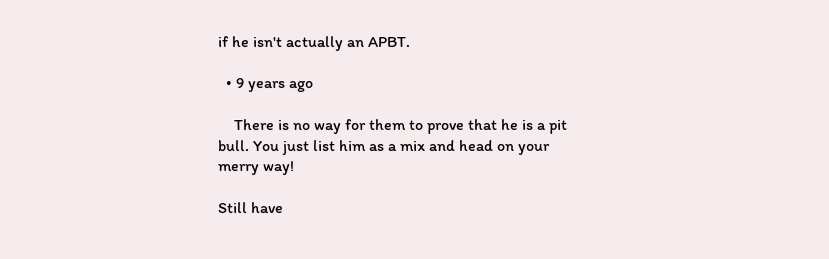if he isn't actually an APBT.

  • 9 years ago

    There is no way for them to prove that he is a pit bull. You just list him as a mix and head on your merry way!

Still have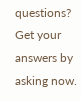questions? Get your answers by asking now.